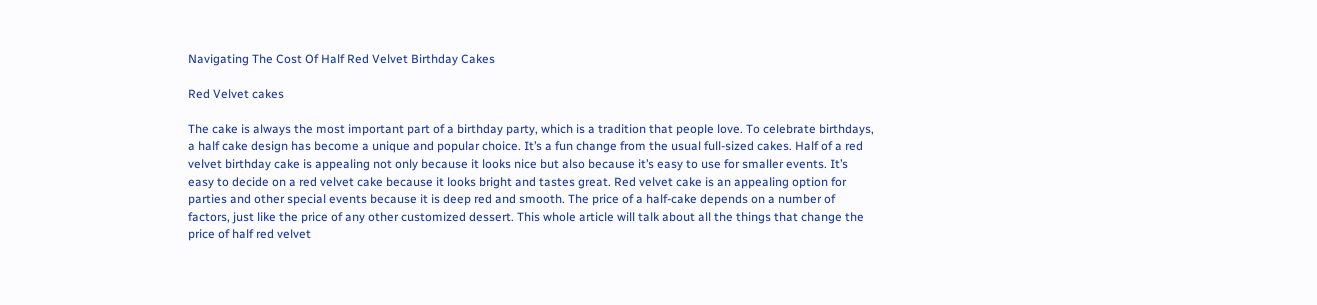Navigating The Cost Of Half Red Velvet Birthday Cakes

Red Velvet cakes

The cake is always the most important part of a birthday party, which is a tradition that people love. To celebrate birthdays, a half cake design has become a unique and popular choice. It’s a fun change from the usual full-sized cakes. Half of a red velvet birthday cake is appealing not only because it looks nice but also because it’s easy to use for smaller events. It’s easy to decide on a red velvet cake because it looks bright and tastes great. Red velvet cake is an appealing option for parties and other special events because it is deep red and smooth. The price of a half-cake depends on a number of factors, just like the price of any other customized dessert. This whole article will talk about all the things that change the price of half red velvet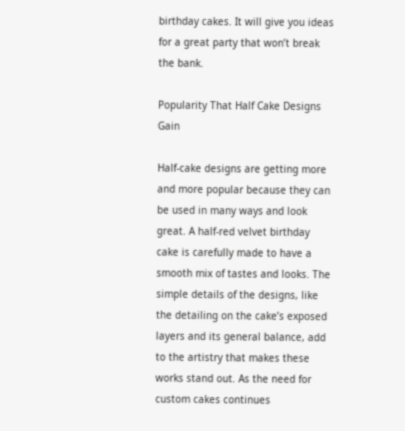birthday cakes. It will give you ideas for a great party that won’t break the bank.

Popularity That Half Cake Designs Gain

Half-cake designs are getting more and more popular because they can be used in many ways and look great. A half-red velvet birthday cake is carefully made to have a smooth mix of tastes and looks. The simple details of the designs, like the detailing on the cake’s exposed layers and its general balance, add to the artistry that makes these works stand out. As the need for custom cakes continues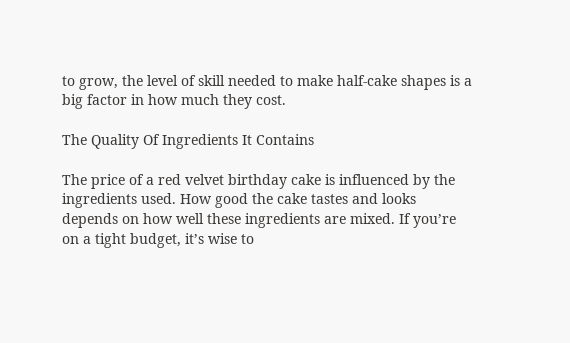to grow, the level of skill needed to make half-cake shapes is a big factor in how much they cost.

The Quality Of Ingredients It Contains

The price of a red velvet birthday cake is influenced by the ingredients used. How good the cake tastes and looks depends on how well these ingredients are mixed. If you’re on a tight budget, it’s wise to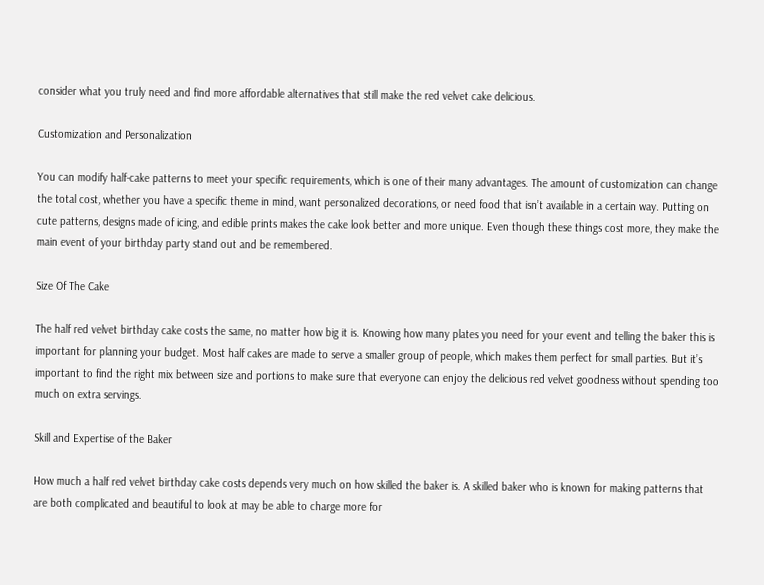consider what you truly need and find more affordable alternatives that still make the red velvet cake delicious.

Customization and Personalization

You can modify half-cake patterns to meet your specific requirements, which is one of their many advantages. The amount of customization can change the total cost, whether you have a specific theme in mind, want personalized decorations, or need food that isn’t available in a certain way. Putting on cute patterns, designs made of icing, and edible prints makes the cake look better and more unique. Even though these things cost more, they make the main event of your birthday party stand out and be remembered.

Size Of The Cake

The half red velvet birthday cake costs the same, no matter how big it is. Knowing how many plates you need for your event and telling the baker this is important for planning your budget. Most half cakes are made to serve a smaller group of people, which makes them perfect for small parties. But it’s important to find the right mix between size and portions to make sure that everyone can enjoy the delicious red velvet goodness without spending too much on extra servings.

Skill and Expertise of the Baker

How much a half red velvet birthday cake costs depends very much on how skilled the baker is. A skilled baker who is known for making patterns that are both complicated and beautiful to look at may be able to charge more for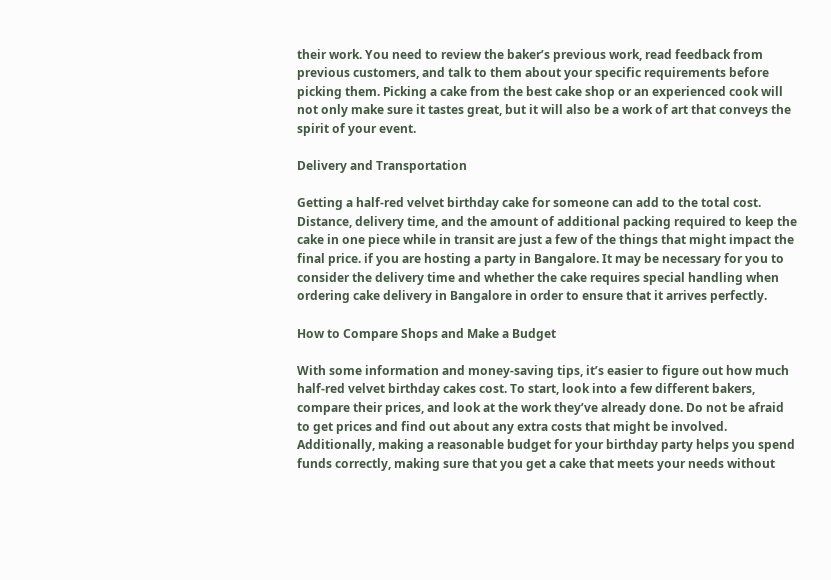their work. You need to review the baker’s previous work, read feedback from previous customers, and talk to them about your specific requirements before picking them. Picking a cake from the best cake shop or an experienced cook will not only make sure it tastes great, but it will also be a work of art that conveys the spirit of your event.

Delivery and Transportation

Getting a half-red velvet birthday cake for someone can add to the total cost. Distance, delivery time, and the amount of additional packing required to keep the cake in one piece while in transit are just a few of the things that might impact the final price. if you are hosting a party in Bangalore. It may be necessary for you to consider the delivery time and whether the cake requires special handling when ordering cake delivery in Bangalore in order to ensure that it arrives perfectly.

How to Compare Shops and Make a Budget

With some information and money-saving tips, it’s easier to figure out how much half-red velvet birthday cakes cost. To start, look into a few different bakers, compare their prices, and look at the work they’ve already done. Do not be afraid to get prices and find out about any extra costs that might be involved. Additionally, making a reasonable budget for your birthday party helps you spend funds correctly, making sure that you get a cake that meets your needs without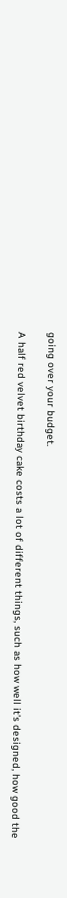going over your budget.

A half red velvet birthday cake costs a lot of different things, such as how well it’s designed, how good the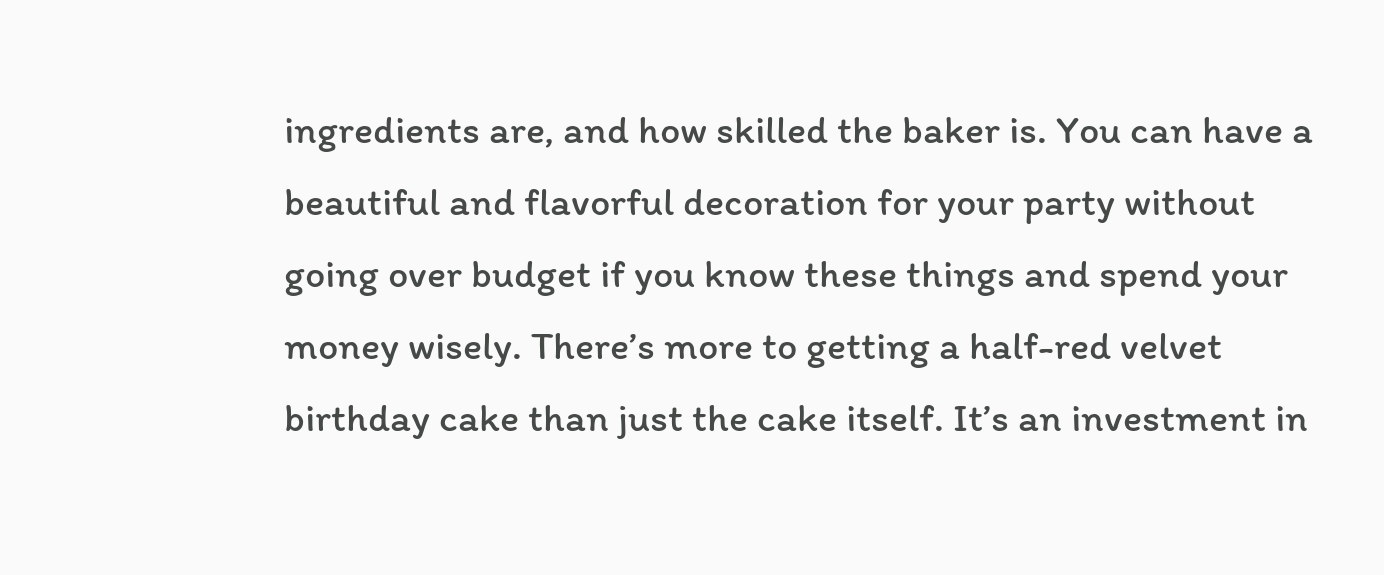ingredients are, and how skilled the baker is. You can have a beautiful and flavorful decoration for your party without going over budget if you know these things and spend your money wisely. There’s more to getting a half-red velvet birthday cake than just the cake itself. It’s an investment in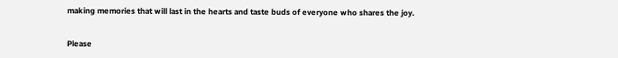making memories that will last in the hearts and taste buds of everyone who shares the joy.


Please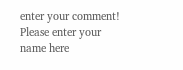enter your comment!
Please enter your name here